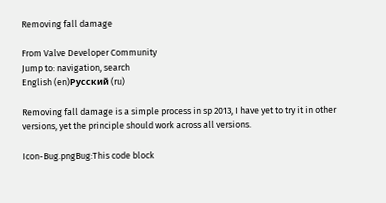Removing fall damage

From Valve Developer Community
Jump to: navigation, search
English (en)Русский (ru)

Removing fall damage is a simple process in sp 2013, I have yet to try it in other versions, yet the principle should work across all versions.

Icon-Bug.pngBug:This code block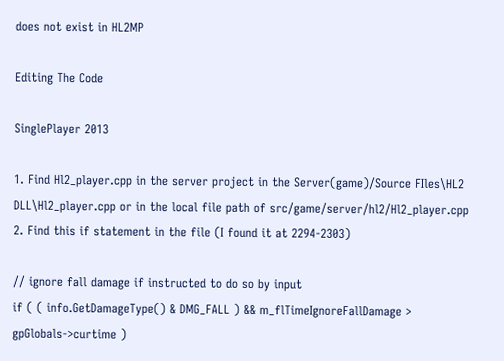does not exist in HL2MP

Editing The Code

SinglePlayer 2013

1. Find Hl2_player.cpp in the server project in the Server(game)/Source FIles\HL2 DLL\Hl2_player.cpp or in the local file path of src/game/server/hl2/Hl2_player.cpp
2. Find this if statement in the file (I found it at 2294-2303)

// ignore fall damage if instructed to do so by input
if ( ( info.GetDamageType() & DMG_FALL ) && m_flTimeIgnoreFallDamage > gpGlobals->curtime )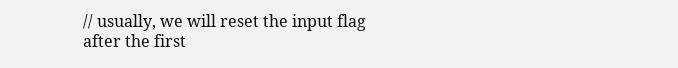// usually, we will reset the input flag after the first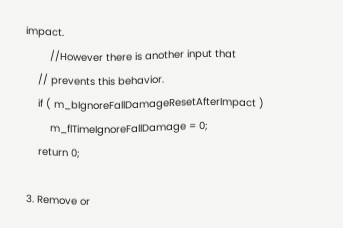impact.
        //However there is another input that
    // prevents this behavior.
    if ( m_bIgnoreFallDamageResetAfterImpact )
        m_flTimeIgnoreFallDamage = 0;
    return 0;

3. Remove or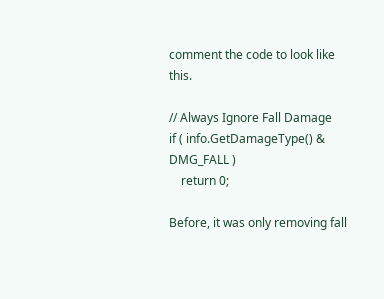comment the code to look like this.

// Always Ignore Fall Damage
if ( info.GetDamageType() & DMG_FALL )
    return 0;

Before, it was only removing fall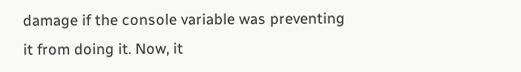damage if the console variable was preventing it from doing it. Now, it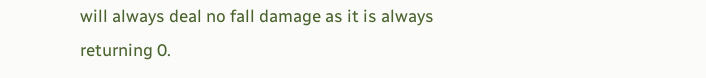will always deal no fall damage as it is always returning 0.